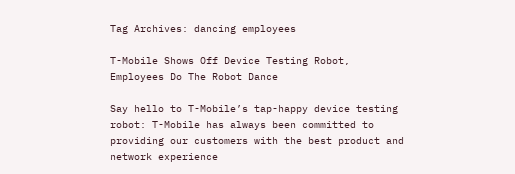Tag Archives: dancing employees

T-Mobile Shows Off Device Testing Robot, Employees Do The Robot Dance

Say hello to T-Mobile’s tap-happy device testing robot: T-Mobile has always been committed to providing our customers with the best product and network experience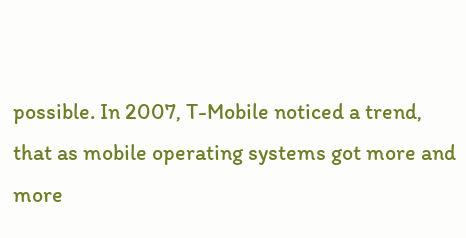possible. In 2007, T-Mobile noticed a trend, that as mobile operating systems got more and more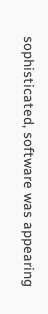sophisticated, software was appearing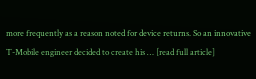more frequently as a reason noted for device returns. So an innovative T-Mobile engineer decided to create his … [read full article]